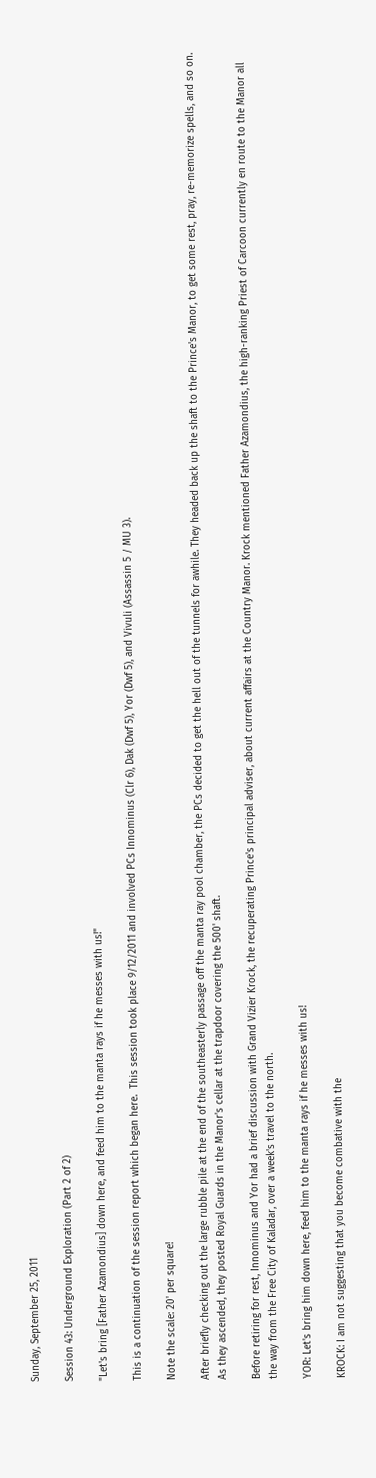Sunday, September 25, 2011

Session 43: Underground Exploration (Part 2 of 2)

"Let's bring [Father Azamondius] down here, and feed him to the manta rays if he messes with us!"

This is a continuation of the session report which began here.  This session took place 9/12/2011 and involved PCs Innominus (Clr 6), Dak (Dwf 5), Yor (Dwf 5), and Vivuli (Assassin 5 / MU 3).

Note the scale: 20' per square!

After briefly checking out the large rubble pile at the end of the southeasterly passage off the manta ray pool chamber, the PCs decided to get the hell out of the tunnels for awhile. They headed back up the shaft to the Prince's Manor, to get some rest, pray, re-memorize spells, and so on. As they ascended, they posted Royal Guards in the Manor's cellar at the trapdoor covering the 500' shaft.

Before retiring for rest, Innominus and Yor had a brief discussion with Grand Vizier Krock, the recuperating Prince's principal adviser, about current affairs at the Country Manor. Krock mentioned Father Azamondius, the high-ranking Priest of Carcoon currently en route to the Manor all the way from the Free City of Kaladar, over a week's travel to the north.

YOR: Let's bring him down here, feed him to the manta rays if he messes with us!

KROCK: I am not suggesting that you become combative with the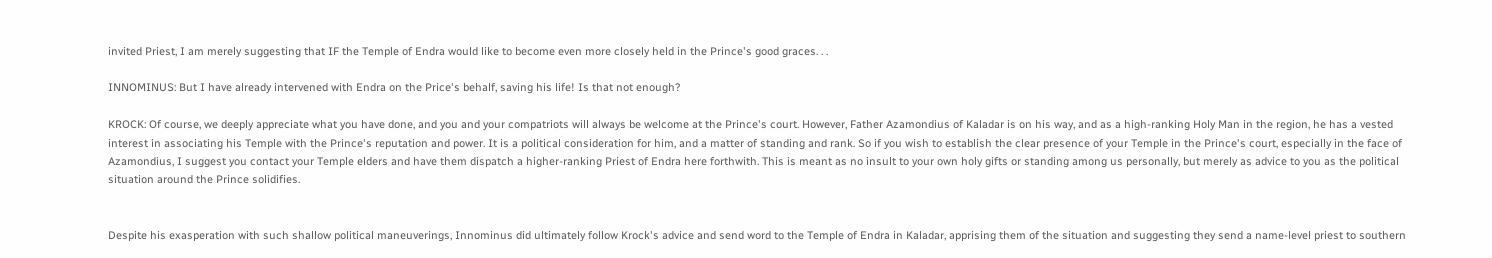invited Priest, I am merely suggesting that IF the Temple of Endra would like to become even more closely held in the Prince's good graces. . .

INNOMINUS: But I have already intervened with Endra on the Price's behalf, saving his life! Is that not enough?

KROCK: Of course, we deeply appreciate what you have done, and you and your compatriots will always be welcome at the Prince's court. However, Father Azamondius of Kaladar is on his way, and as a high-ranking Holy Man in the region, he has a vested interest in associating his Temple with the Prince's reputation and power. It is a political consideration for him, and a matter of standing and rank. So if you wish to establish the clear presence of your Temple in the Prince's court, especially in the face of Azamondius, I suggest you contact your Temple elders and have them dispatch a higher-ranking Priest of Endra here forthwith. This is meant as no insult to your own holy gifts or standing among us personally, but merely as advice to you as the political situation around the Prince solidifies.


Despite his exasperation with such shallow political maneuverings, Innominus did ultimately follow Krock's advice and send word to the Temple of Endra in Kaladar, apprising them of the situation and suggesting they send a name-level priest to southern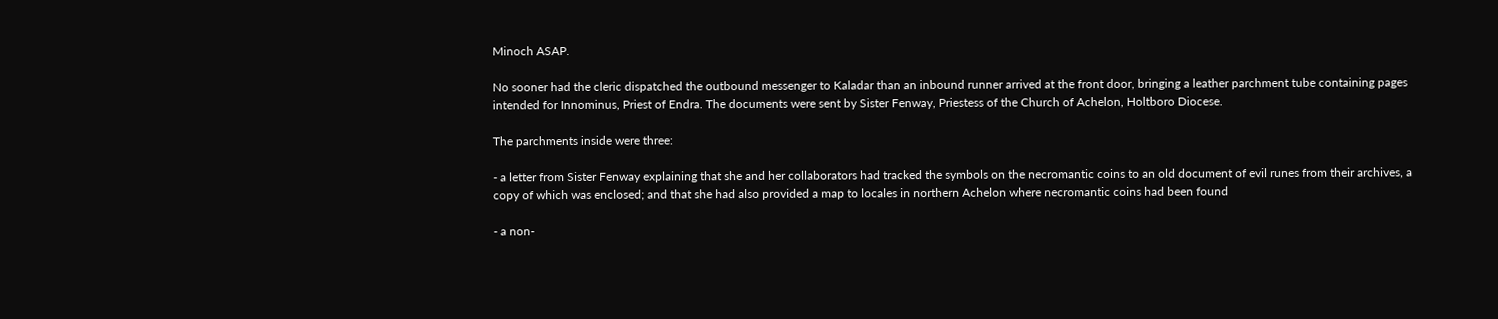Minoch ASAP.

No sooner had the cleric dispatched the outbound messenger to Kaladar than an inbound runner arrived at the front door, bringing a leather parchment tube containing pages intended for Innominus, Priest of Endra. The documents were sent by Sister Fenway, Priestess of the Church of Achelon, Holtboro Diocese.

The parchments inside were three:

- a letter from Sister Fenway explaining that she and her collaborators had tracked the symbols on the necromantic coins to an old document of evil runes from their archives, a copy of which was enclosed; and that she had also provided a map to locales in northern Achelon where necromantic coins had been found

- a non-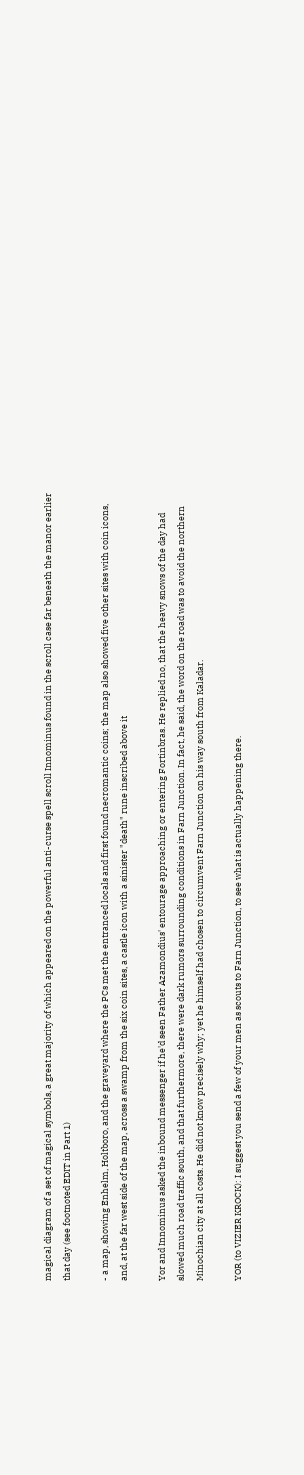magical diagram of a set of magical symbols, a great majority of which appeared on the powerful anti-curse spell scroll Innominus found in the scroll case far beneath the manor earlier that day (see footnoted EDIT in Part 1)

- a map, showing Enhelm, Holtboro, and the graveyard where the PCs met the entranced locals and first found necromantic coins; the map also showed five other sites with coin icons, and, at the far west side of the map, across a swamp from the six coin sites, a castle icon with a sinister "death" rune inscribed above it

Yor and Innominus asked the inbound messenger if he'd seen Father Azamondius' entourage approaching or entering Fortinbras. He replied no, that the heavy snows of the day had slowed much road traffic south, and that furthermore, there were dark rumors surrounding conditions in Farn Junction. In fact, he said, the word on the road was to avoid the northern Minochian city at all costs. He did not know precisely why; yet he himself had chosen to circumvent Farn Junction on his way south from Kaladar.

YOR (to VIZIER KROCK): I suggest you send a few of your men as scouts to Farn Junction, to see what is actually happening there.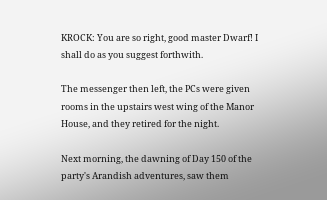KROCK: You are so right, good master Dwarf! I shall do as you suggest forthwith.

The messenger then left, the PCs were given rooms in the upstairs west wing of the Manor House, and they retired for the night.

Next morning, the dawning of Day 150 of the party's Arandish adventures, saw them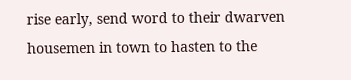rise early, send word to their dwarven housemen in town to hasten to the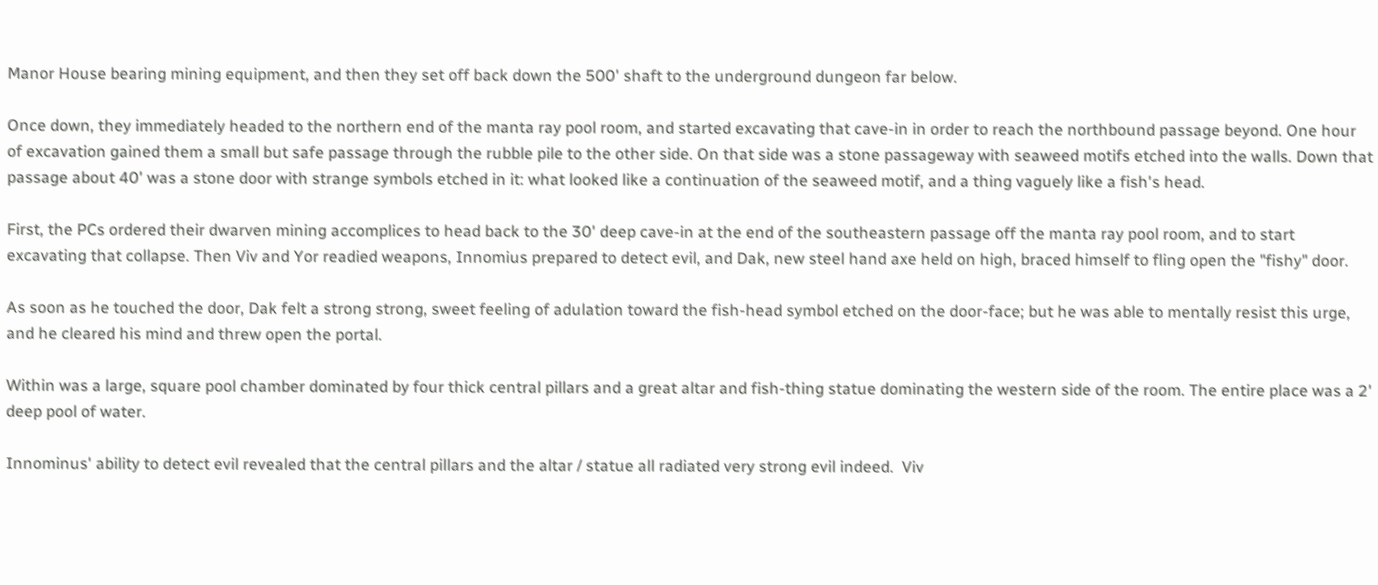Manor House bearing mining equipment, and then they set off back down the 500' shaft to the underground dungeon far below.

Once down, they immediately headed to the northern end of the manta ray pool room, and started excavating that cave-in in order to reach the northbound passage beyond. One hour of excavation gained them a small but safe passage through the rubble pile to the other side. On that side was a stone passageway with seaweed motifs etched into the walls. Down that passage about 40' was a stone door with strange symbols etched in it: what looked like a continuation of the seaweed motif, and a thing vaguely like a fish's head.

First, the PCs ordered their dwarven mining accomplices to head back to the 30' deep cave-in at the end of the southeastern passage off the manta ray pool room, and to start excavating that collapse. Then Viv and Yor readied weapons, Innomius prepared to detect evil, and Dak, new steel hand axe held on high, braced himself to fling open the "fishy" door.

As soon as he touched the door, Dak felt a strong strong, sweet feeling of adulation toward the fish-head symbol etched on the door-face; but he was able to mentally resist this urge, and he cleared his mind and threw open the portal.

Within was a large, square pool chamber dominated by four thick central pillars and a great altar and fish-thing statue dominating the western side of the room. The entire place was a 2' deep pool of water.

Innominus' ability to detect evil revealed that the central pillars and the altar / statue all radiated very strong evil indeed.  Viv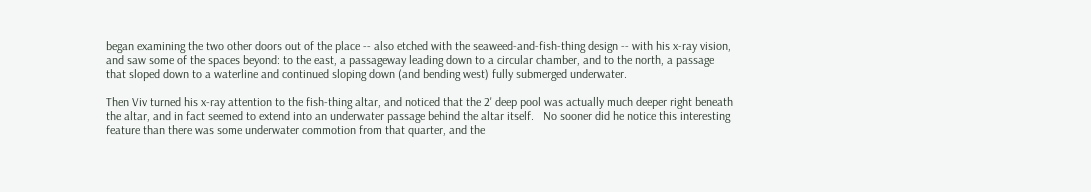began examining the two other doors out of the place -- also etched with the seaweed-and-fish-thing design -- with his x-ray vision, and saw some of the spaces beyond: to the east, a passageway leading down to a circular chamber, and to the north, a passage that sloped down to a waterline and continued sloping down (and bending west) fully submerged underwater.

Then Viv turned his x-ray attention to the fish-thing altar, and noticed that the 2' deep pool was actually much deeper right beneath the altar, and in fact seemed to extend into an underwater passage behind the altar itself.   No sooner did he notice this interesting feature than there was some underwater commotion from that quarter, and the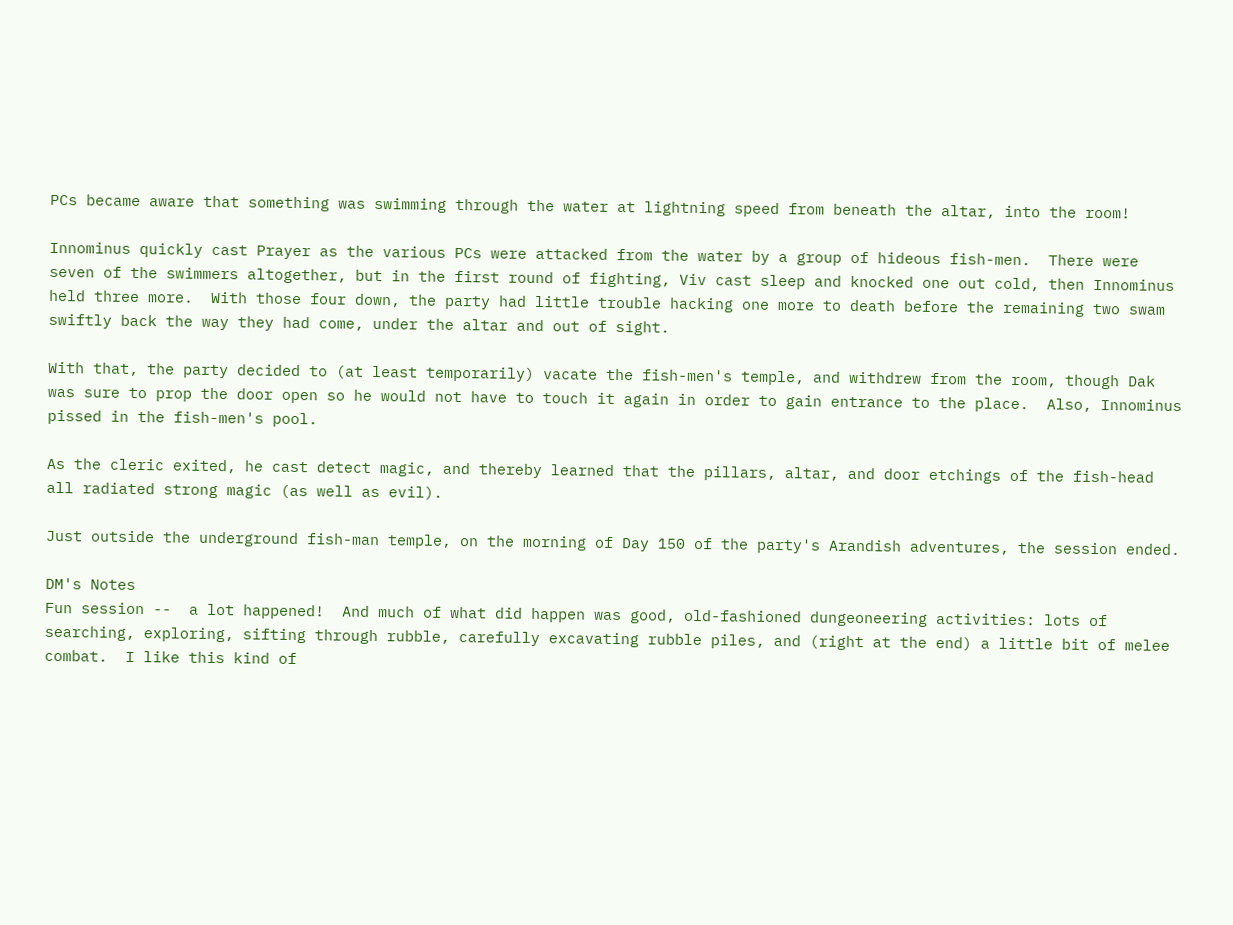PCs became aware that something was swimming through the water at lightning speed from beneath the altar, into the room!

Innominus quickly cast Prayer as the various PCs were attacked from the water by a group of hideous fish-men.  There were seven of the swimmers altogether, but in the first round of fighting, Viv cast sleep and knocked one out cold, then Innominus held three more.  With those four down, the party had little trouble hacking one more to death before the remaining two swam swiftly back the way they had come, under the altar and out of sight.

With that, the party decided to (at least temporarily) vacate the fish-men's temple, and withdrew from the room, though Dak was sure to prop the door open so he would not have to touch it again in order to gain entrance to the place.  Also, Innominus pissed in the fish-men's pool.

As the cleric exited, he cast detect magic, and thereby learned that the pillars, altar, and door etchings of the fish-head all radiated strong magic (as well as evil).

Just outside the underground fish-man temple, on the morning of Day 150 of the party's Arandish adventures, the session ended.

DM's Notes
Fun session --  a lot happened!  And much of what did happen was good, old-fashioned dungeoneering activities: lots of searching, exploring, sifting through rubble, carefully excavating rubble piles, and (right at the end) a little bit of melee combat.  I like this kind of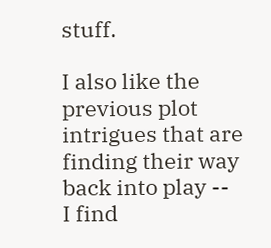stuff.

I also like the previous plot intrigues that are finding their way back into play --  I find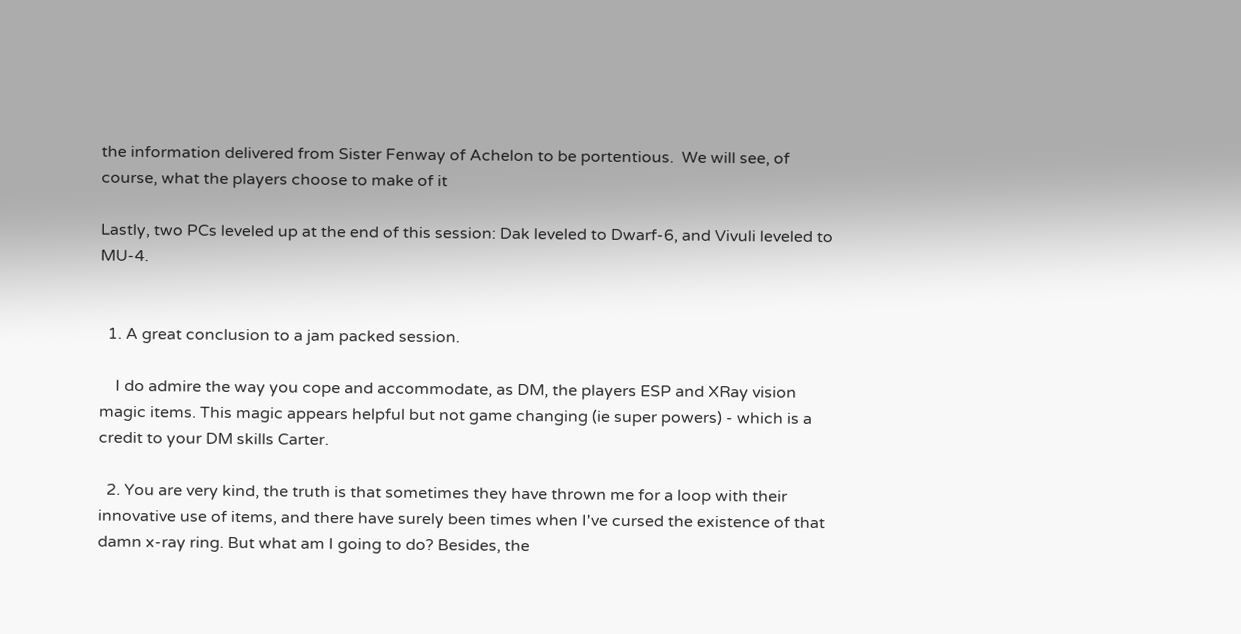the information delivered from Sister Fenway of Achelon to be portentious.  We will see, of course, what the players choose to make of it

Lastly, two PCs leveled up at the end of this session: Dak leveled to Dwarf-6, and Vivuli leveled to MU-4.


  1. A great conclusion to a jam packed session.

    I do admire the way you cope and accommodate, as DM, the players ESP and XRay vision magic items. This magic appears helpful but not game changing (ie super powers) - which is a credit to your DM skills Carter.

  2. You are very kind, the truth is that sometimes they have thrown me for a loop with their innovative use of items, and there have surely been times when I've cursed the existence of that damn x-ray ring. But what am I going to do? Besides, the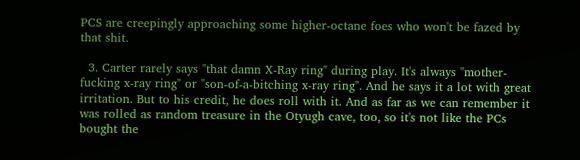PCS are creepingly approaching some higher-octane foes who won't be fazed by that shit.

  3. Carter rarely says "that damn X-Ray ring" during play. It's always "mother-fucking x-ray ring" or "son-of-a-bitching x-ray ring". And he says it a lot with great irritation. But to his credit, he does roll with it. And as far as we can remember it was rolled as random treasure in the Otyugh cave, too, so it's not like the PCs bought the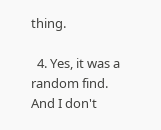thing.

  4. Yes, it was a random find. And I don't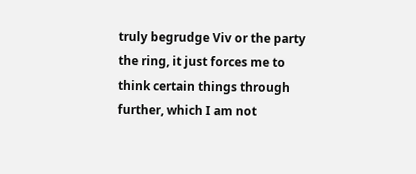truly begrudge Viv or the party the ring, it just forces me to think certain things through further, which I am not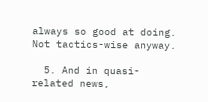always so good at doing. Not tactics-wise anyway.

  5. And in quasi-related news,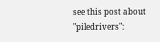see this post about "piledrivers":